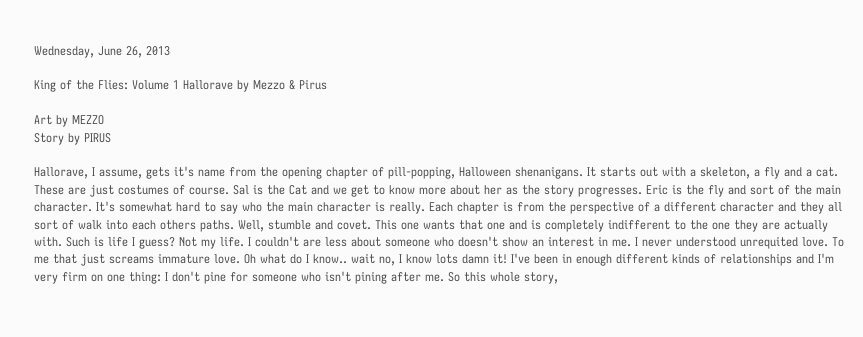Wednesday, June 26, 2013

King of the Flies: Volume 1 Hallorave by Mezzo & Pirus

Art by MEZZO
Story by PIRUS

Hallorave, I assume, gets it's name from the opening chapter of pill-popping, Halloween shenanigans. It starts out with a skeleton, a fly and a cat. These are just costumes of course. Sal is the Cat and we get to know more about her as the story progresses. Eric is the fly and sort of the main character. It's somewhat hard to say who the main character is really. Each chapter is from the perspective of a different character and they all sort of walk into each others paths. Well, stumble and covet. This one wants that one and is completely indifferent to the one they are actually with. Such is life I guess? Not my life. I couldn't are less about someone who doesn't show an interest in me. I never understood unrequited love. To me that just screams immature love. Oh what do I know.. wait no, I know lots damn it! I've been in enough different kinds of relationships and I'm very firm on one thing: I don't pine for someone who isn't pining after me. So this whole story,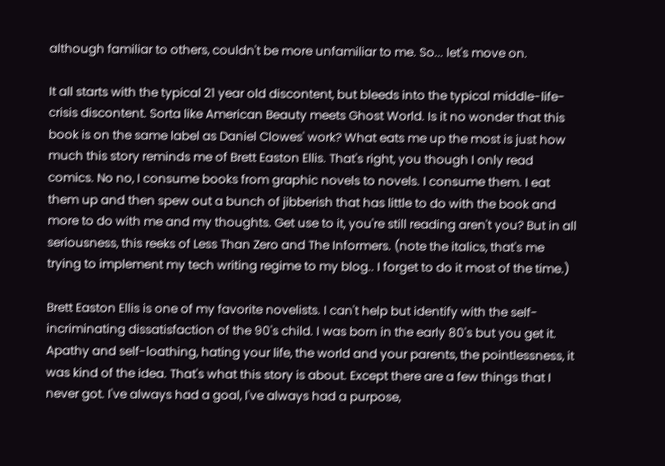although familiar to others, couldn't be more unfamiliar to me. So... let's move on.

It all starts with the typical 21 year old discontent, but bleeds into the typical middle-life-crisis discontent. Sorta like American Beauty meets Ghost World. Is it no wonder that this book is on the same label as Daniel Clowes' work? What eats me up the most is just how much this story reminds me of Brett Easton Ellis. That's right, you though I only read comics. No no, I consume books from graphic novels to novels. I consume them. I eat them up and then spew out a bunch of jibberish that has little to do with the book and more to do with me and my thoughts. Get use to it, you're still reading aren't you? But in all seriousness, this reeks of Less Than Zero and The Informers. (note the italics, that's me trying to implement my tech writing regime to my blog.. I forget to do it most of the time.)

Brett Easton Ellis is one of my favorite novelists. I can't help but identify with the self-incriminating dissatisfaction of the 90's child. I was born in the early 80's but you get it. Apathy and self-loathing, hating your life, the world and your parents, the pointlessness, it  was kind of the idea. That's what this story is about. Except there are a few things that I never got. I've always had a goal, I've always had a purpose,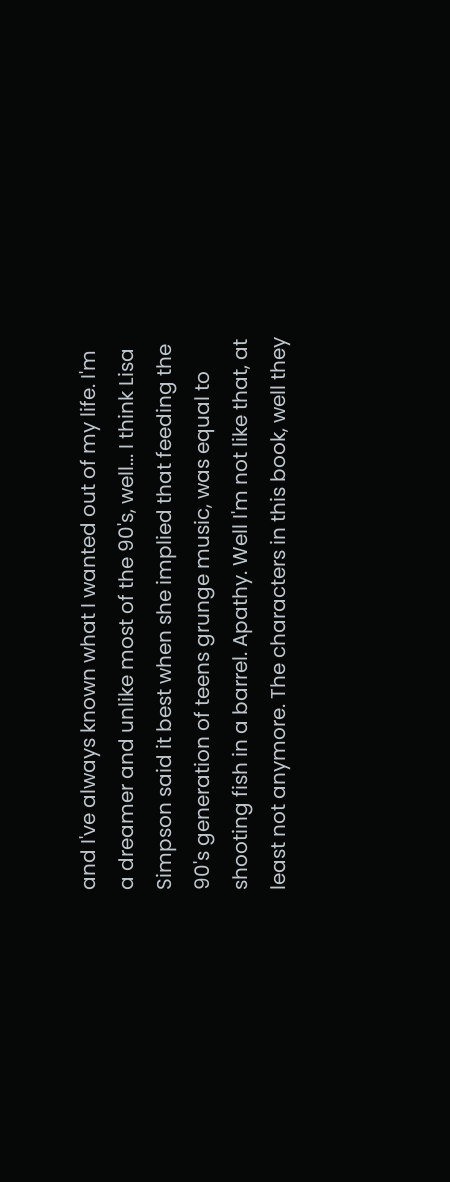and I've always known what I wanted out of my life. I'm a dreamer and unlike most of the 90's, well... I think Lisa Simpson said it best when she implied that feeding the 90's generation of teens grunge music, was equal to shooting fish in a barrel. Apathy. Well I'm not like that, at least not anymore. The characters in this book, well they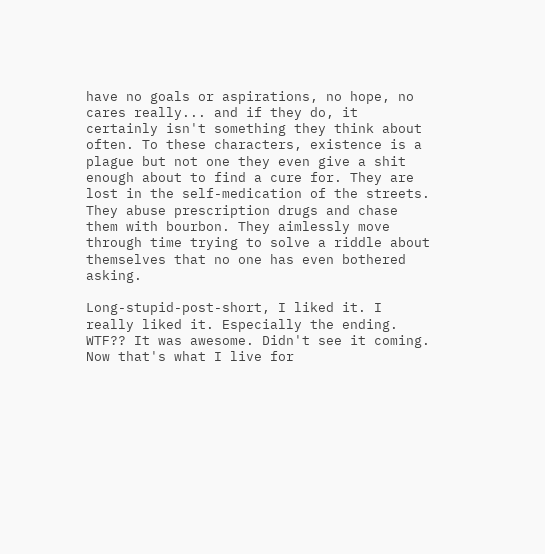have no goals or aspirations, no hope, no cares really... and if they do, it certainly isn't something they think about often. To these characters, existence is a plague but not one they even give a shit enough about to find a cure for. They are lost in the self-medication of the streets. They abuse prescription drugs and chase them with bourbon. They aimlessly move through time trying to solve a riddle about themselves that no one has even bothered asking.

Long-stupid-post-short, I liked it. I really liked it. Especially the ending. WTF?? It was awesome. Didn't see it coming. Now that's what I live for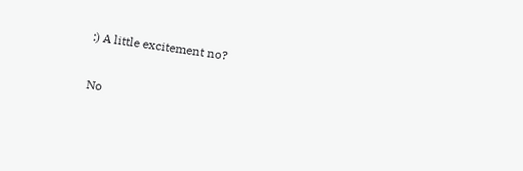:) A little excitement no?

No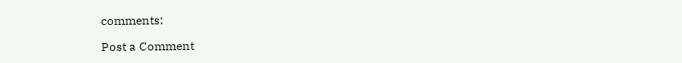comments:

Post a Comment